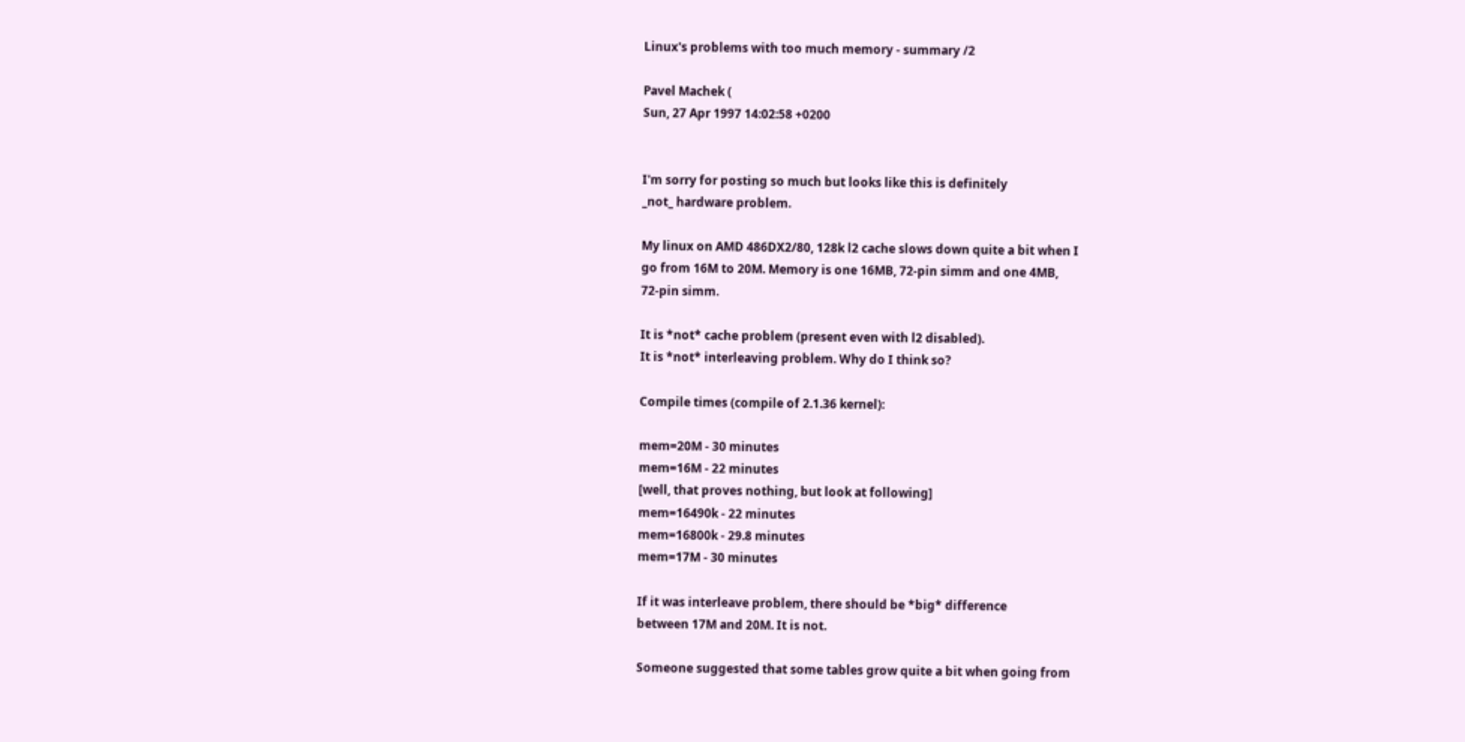Linux's problems with too much memory - summary /2

Pavel Machek (
Sun, 27 Apr 1997 14:02:58 +0200


I'm sorry for posting so much but looks like this is definitely
_not_ hardware problem.

My linux on AMD 486DX2/80, 128k l2 cache slows down quite a bit when I
go from 16M to 20M. Memory is one 16MB, 72-pin simm and one 4MB,
72-pin simm.

It is *not* cache problem (present even with l2 disabled).
It is *not* interleaving problem. Why do I think so?

Compile times (compile of 2.1.36 kernel):

mem=20M - 30 minutes
mem=16M - 22 minutes
[well, that proves nothing, but look at following]
mem=16490k - 22 minutes
mem=16800k - 29.8 minutes
mem=17M - 30 minutes

If it was interleave problem, there should be *big* difference
between 17M and 20M. It is not.

Someone suggested that some tables grow quite a bit when going from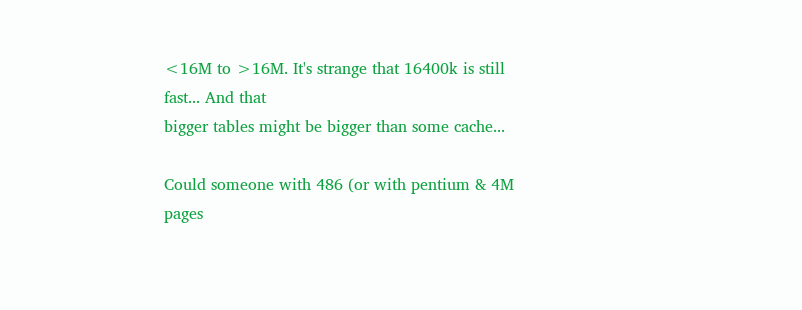<16M to >16M. It's strange that 16400k is still fast... And that
bigger tables might be bigger than some cache...

Could someone with 486 (or with pentium & 4M pages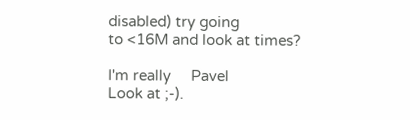disabled) try going
to <16M and look at times?

I'm really     Pavel
Look at ;-).